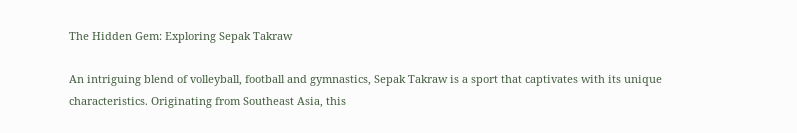The Hidden Gem: Exploring Sepak Takraw

An intriguing blend of volleyball, football and gymnastics, Sepak Takraw is a sport that captivates with its unique characteristics. Originating from Southeast Asia, this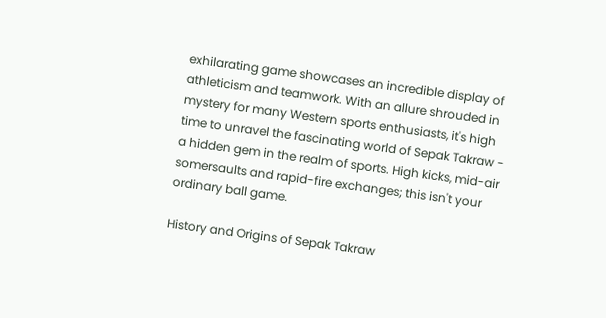exhilarating game showcases an incredible display of athleticism and teamwork. With an allure shrouded in mystery for many Western sports enthusiasts, it's high time to unravel the fascinating world of Sepak Takraw - a hidden gem in the realm of sports. High kicks, mid-air somersaults and rapid-fire exchanges; this isn't your ordinary ball game.

History and Origins of Sepak Takraw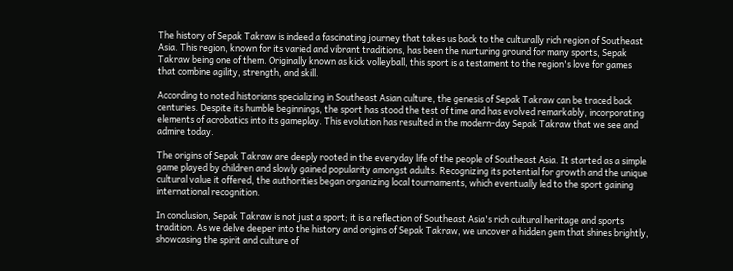The history of Sepak Takraw is indeed a fascinating journey that takes us back to the culturally rich region of Southeast Asia. This region, known for its varied and vibrant traditions, has been the nurturing ground for many sports, Sepak Takraw being one of them. Originally known as kick volleyball, this sport is a testament to the region's love for games that combine agility, strength, and skill.

According to noted historians specializing in Southeast Asian culture, the genesis of Sepak Takraw can be traced back centuries. Despite its humble beginnings, the sport has stood the test of time and has evolved remarkably, incorporating elements of acrobatics into its gameplay. This evolution has resulted in the modern-day Sepak Takraw that we see and admire today.

The origins of Sepak Takraw are deeply rooted in the everyday life of the people of Southeast Asia. It started as a simple game played by children and slowly gained popularity amongst adults. Recognizing its potential for growth and the unique cultural value it offered, the authorities began organizing local tournaments, which eventually led to the sport gaining international recognition.

In conclusion, Sepak Takraw is not just a sport; it is a reflection of Southeast Asia's rich cultural heritage and sports tradition. As we delve deeper into the history and origins of Sepak Takraw, we uncover a hidden gem that shines brightly, showcasing the spirit and culture of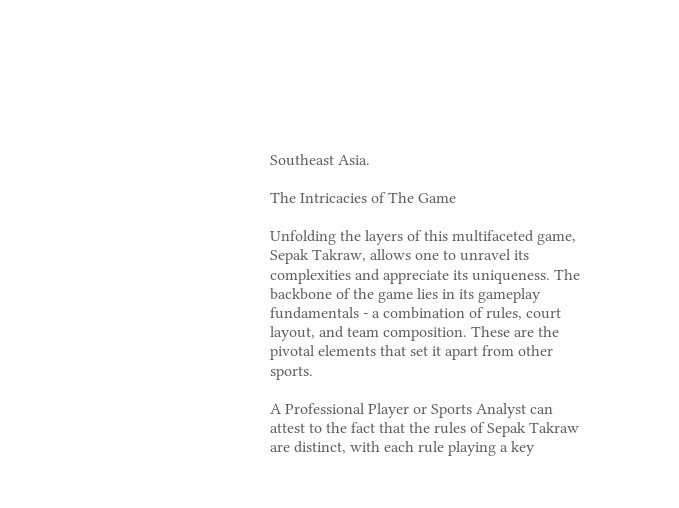Southeast Asia.

The Intricacies of The Game

Unfolding the layers of this multifaceted game, Sepak Takraw, allows one to unravel its complexities and appreciate its uniqueness. The backbone of the game lies in its gameplay fundamentals - a combination of rules, court layout, and team composition. These are the pivotal elements that set it apart from other sports.

A Professional Player or Sports Analyst can attest to the fact that the rules of Sepak Takraw are distinct, with each rule playing a key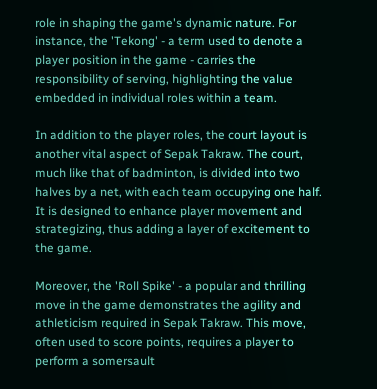role in shaping the game's dynamic nature. For instance, the 'Tekong' - a term used to denote a player position in the game - carries the responsibility of serving, highlighting the value embedded in individual roles within a team.

In addition to the player roles, the court layout is another vital aspect of Sepak Takraw. The court, much like that of badminton, is divided into two halves by a net, with each team occupying one half. It is designed to enhance player movement and strategizing, thus adding a layer of excitement to the game.

Moreover, the 'Roll Spike' - a popular and thrilling move in the game demonstrates the agility and athleticism required in Sepak Takraw. This move, often used to score points, requires a player to perform a somersault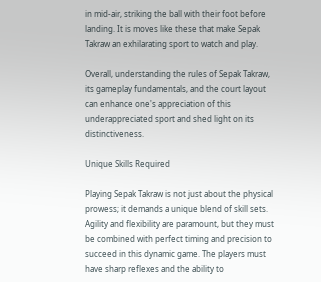in mid-air, striking the ball with their foot before landing. It is moves like these that make Sepak Takraw an exhilarating sport to watch and play.

Overall, understanding the rules of Sepak Takraw, its gameplay fundamentals, and the court layout can enhance one's appreciation of this underappreciated sport and shed light on its distinctiveness.

Unique Skills Required

Playing Sepak Takraw is not just about the physical prowess; it demands a unique blend of skill sets. Agility and flexibility are paramount, but they must be combined with perfect timing and precision to succeed in this dynamic game. The players must have sharp reflexes and the ability to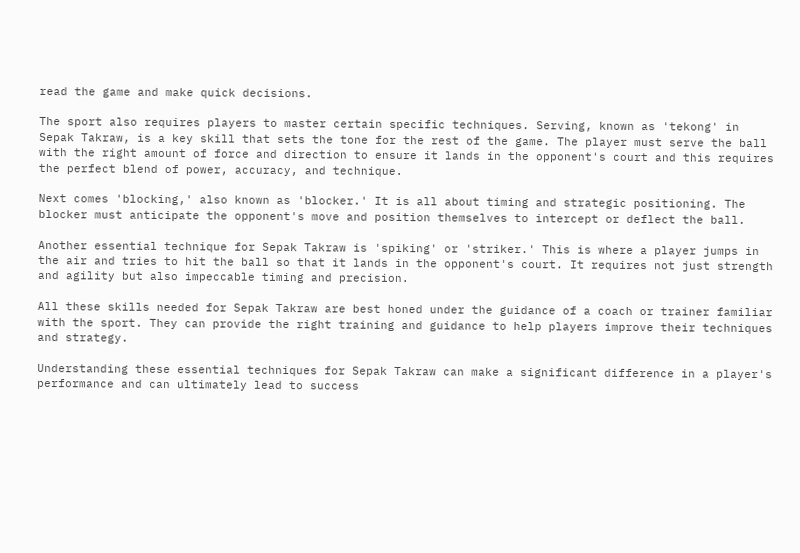read the game and make quick decisions.

The sport also requires players to master certain specific techniques. Serving, known as 'tekong' in Sepak Takraw, is a key skill that sets the tone for the rest of the game. The player must serve the ball with the right amount of force and direction to ensure it lands in the opponent's court and this requires the perfect blend of power, accuracy, and technique.

Next comes 'blocking,' also known as 'blocker.' It is all about timing and strategic positioning. The blocker must anticipate the opponent's move and position themselves to intercept or deflect the ball.

Another essential technique for Sepak Takraw is 'spiking' or 'striker.' This is where a player jumps in the air and tries to hit the ball so that it lands in the opponent's court. It requires not just strength and agility but also impeccable timing and precision.

All these skills needed for Sepak Takraw are best honed under the guidance of a coach or trainer familiar with the sport. They can provide the right training and guidance to help players improve their techniques and strategy.

Understanding these essential techniques for Sepak Takraw can make a significant difference in a player's performance and can ultimately lead to success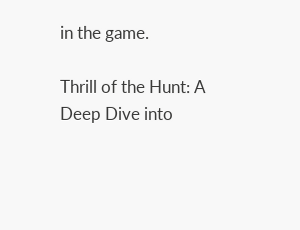in the game.

Thrill of the Hunt: A Deep Dive into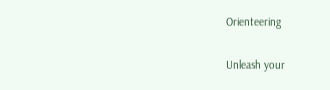Orienteering

Unleash your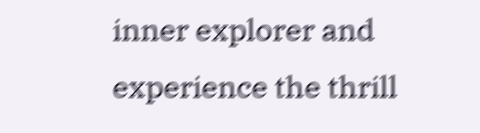inner explorer and experience the thrill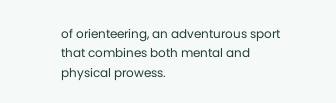of orienteering, an adventurous sport that combines both mental and physical prowess.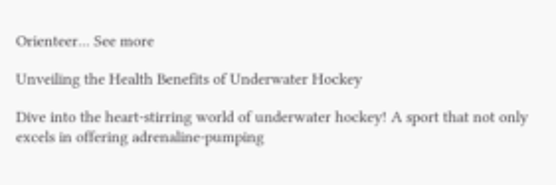Orienteer... See more

Unveiling the Health Benefits of Underwater Hockey

Dive into the heart-stirring world of underwater hockey! A sport that not only excels in offering adrenaline-pumping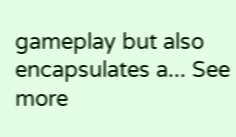gameplay but also encapsulates a... See more